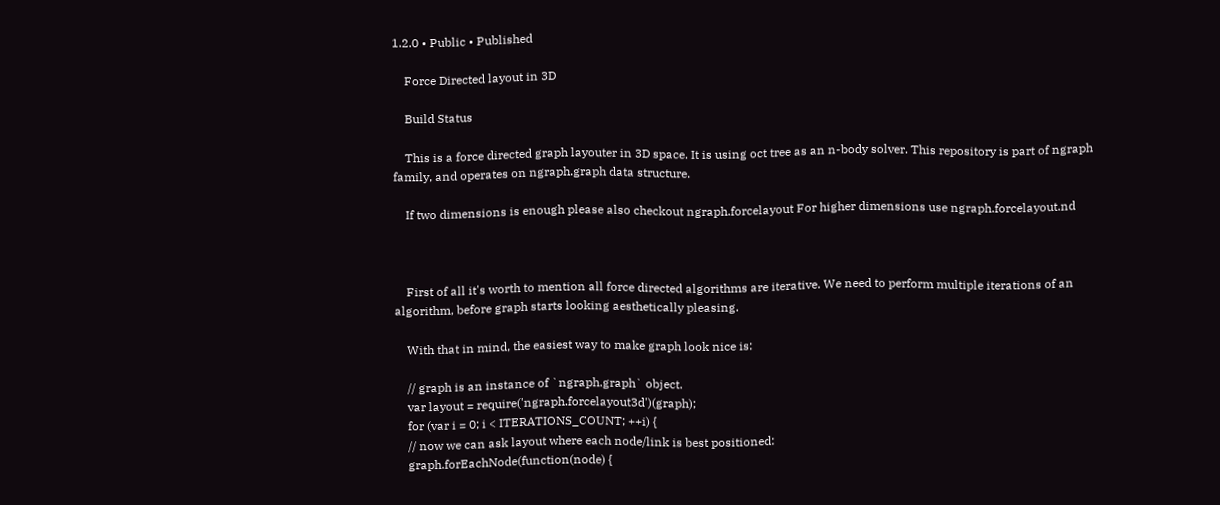1.2.0 • Public • Published

    Force Directed layout in 3D

    Build Status

    This is a force directed graph layouter in 3D space. It is using oct tree as an n-body solver. This repository is part of ngraph family, and operates on ngraph.graph data structure.

    If two dimensions is enough please also checkout ngraph.forcelayout For higher dimensions use ngraph.forcelayout.nd



    First of all it's worth to mention all force directed algorithms are iterative. We need to perform multiple iterations of an algorithm, before graph starts looking aesthetically pleasing.

    With that in mind, the easiest way to make graph look nice is:

    // graph is an instance of `ngraph.graph` object.
    var layout = require('ngraph.forcelayout3d')(graph);
    for (var i = 0; i < ITERATIONS_COUNT; ++i) {
    // now we can ask layout where each node/link is best positioned:
    graph.forEachNode(function(node) {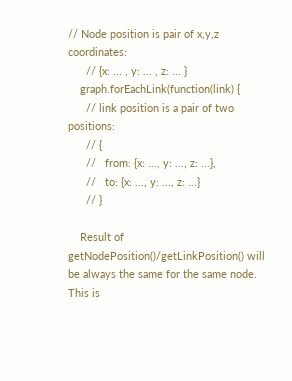// Node position is pair of x,y,z coordinates:
      // {x: ... , y: ... , z: ... }
    graph.forEachLink(function(link) {
      // link position is a pair of two positions:
      // {
      //   from: {x: ..., y: ..., z: ...},
      //   to: {x: ..., y: ..., z: ...}
      // }

    Result of getNodePosition()/getLinkPosition() will be always the same for the same node. This is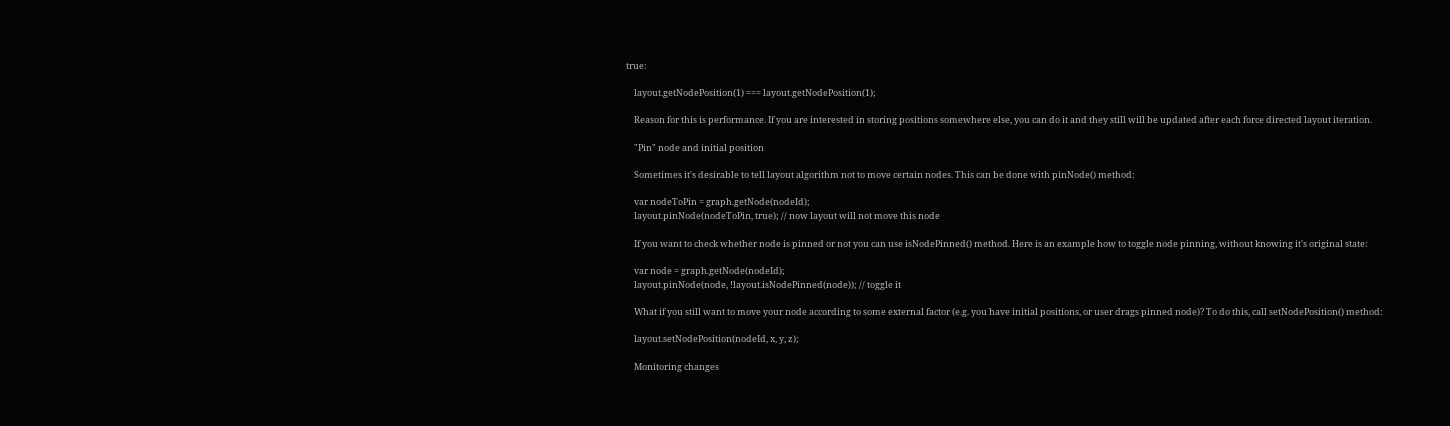true:

    layout.getNodePosition(1) === layout.getNodePosition(1);

    Reason for this is performance. If you are interested in storing positions somewhere else, you can do it and they still will be updated after each force directed layout iteration.

    "Pin" node and initial position

    Sometimes it's desirable to tell layout algorithm not to move certain nodes. This can be done with pinNode() method:

    var nodeToPin = graph.getNode(nodeId);
    layout.pinNode(nodeToPin, true); // now layout will not move this node

    If you want to check whether node is pinned or not you can use isNodePinned() method. Here is an example how to toggle node pinning, without knowing it's original state:

    var node = graph.getNode(nodeId);
    layout.pinNode(node, !layout.isNodePinned(node)); // toggle it

    What if you still want to move your node according to some external factor (e.g. you have initial positions, or user drags pinned node)? To do this, call setNodePosition() method:

    layout.setNodePosition(nodeId, x, y, z);

    Monitoring changes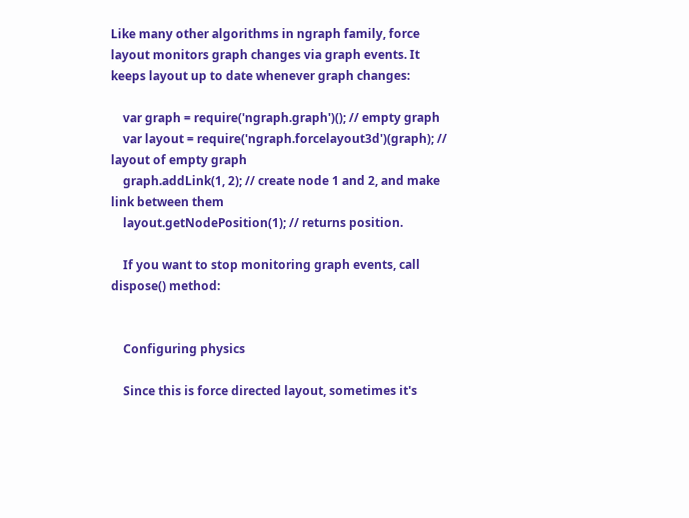Like many other algorithms in ngraph family, force layout monitors graph changes via graph events. It keeps layout up to date whenever graph changes:

    var graph = require('ngraph.graph')(); // empty graph
    var layout = require('ngraph.forcelayout3d')(graph); // layout of empty graph
    graph.addLink(1, 2); // create node 1 and 2, and make link between them
    layout.getNodePosition(1); // returns position.

    If you want to stop monitoring graph events, call dispose() method:


    Configuring physics

    Since this is force directed layout, sometimes it's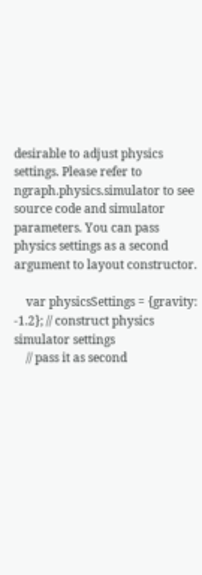desirable to adjust physics settings. Please refer to ngraph.physics.simulator to see source code and simulator parameters. You can pass physics settings as a second argument to layout constructor.

    var physicsSettings = {gravity: -1.2}; // construct physics simulator settings
    // pass it as second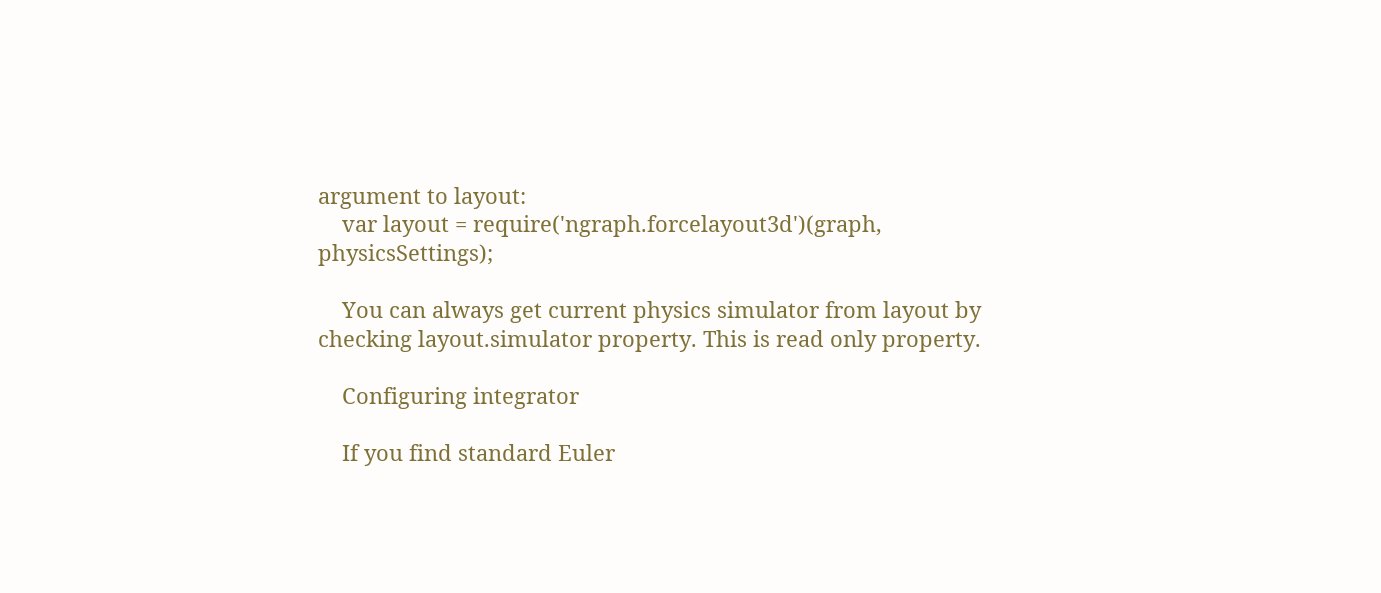argument to layout:
    var layout = require('ngraph.forcelayout3d')(graph, physicsSettings);

    You can always get current physics simulator from layout by checking layout.simulator property. This is read only property.

    Configuring integrator

    If you find standard Euler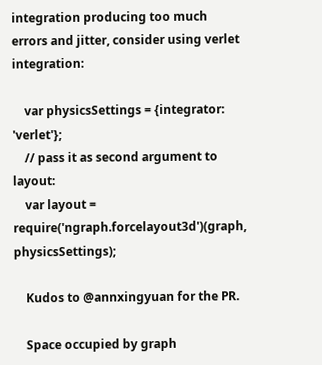integration producing too much errors and jitter, consider using verlet integration:

    var physicsSettings = {integrator: 'verlet'};
    // pass it as second argument to layout:
    var layout = require('ngraph.forcelayout3d')(graph, physicsSettings);

    Kudos to @annxingyuan for the PR.

    Space occupied by graph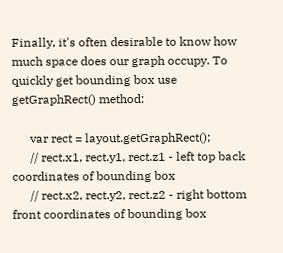Finally, it's often desirable to know how much space does our graph occupy. To quickly get bounding box use getGraphRect() method:

      var rect = layout.getGraphRect();
      // rect.x1, rect.y1, rect.z1 - left top back coordinates of bounding box
      // rect.x2, rect.y2, rect.z2 - right bottom front coordinates of bounding box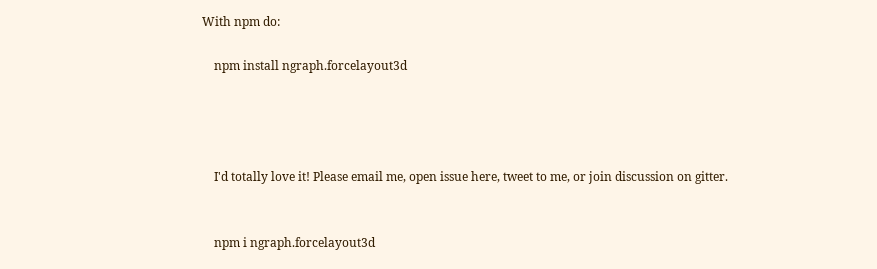With npm do:

    npm install ngraph.forcelayout3d




    I'd totally love it! Please email me, open issue here, tweet to me, or join discussion on gitter.


    npm i ngraph.forcelayout3d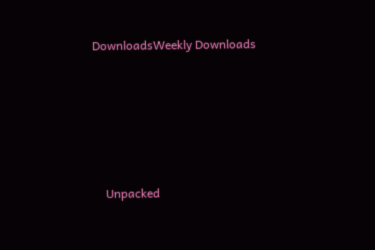DownloadsWeekly Downloads






    Unpacked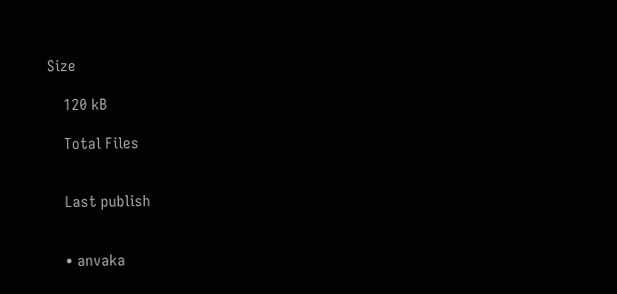Size

    120 kB

    Total Files


    Last publish


    • anvaka